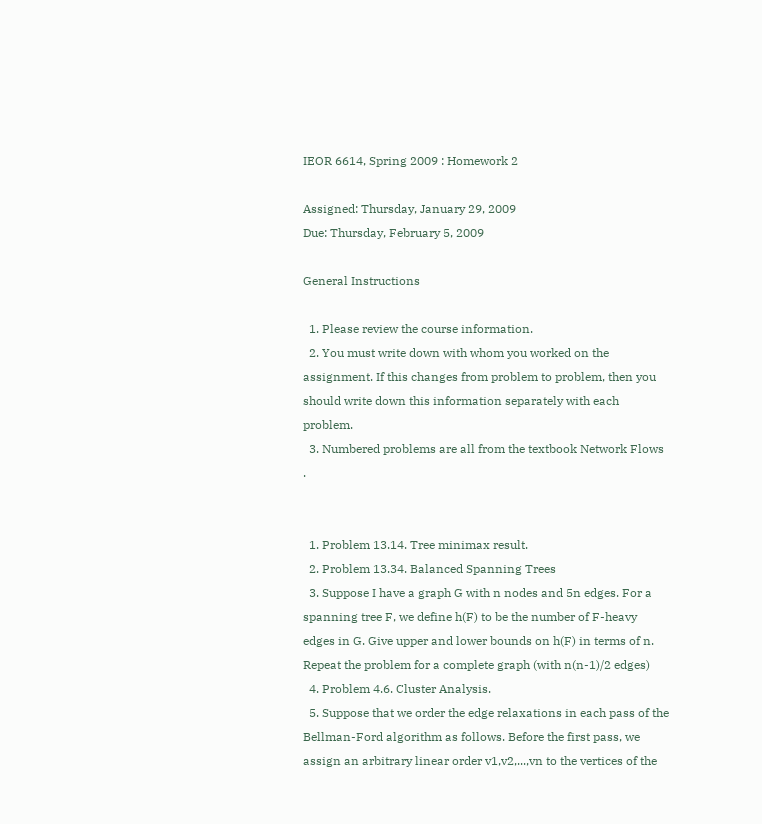IEOR 6614, Spring 2009 : Homework 2

Assigned: Thursday, January 29, 2009
Due: Thursday, February 5, 2009

General Instructions

  1. Please review the course information.
  2. You must write down with whom you worked on the assignment. If this changes from problem to problem, then you should write down this information separately with each problem.
  3. Numbered problems are all from the textbook Network Flows .


  1. Problem 13.14. Tree minimax result.
  2. Problem 13.34. Balanced Spanning Trees
  3. Suppose I have a graph G with n nodes and 5n edges. For a spanning tree F, we define h(F) to be the number of F-heavy edges in G. Give upper and lower bounds on h(F) in terms of n. Repeat the problem for a complete graph (with n(n-1)/2 edges)
  4. Problem 4.6. Cluster Analysis.
  5. Suppose that we order the edge relaxations in each pass of the Bellman-Ford algorithm as follows. Before the first pass, we assign an arbitrary linear order v1,v2,...,vn to the vertices of the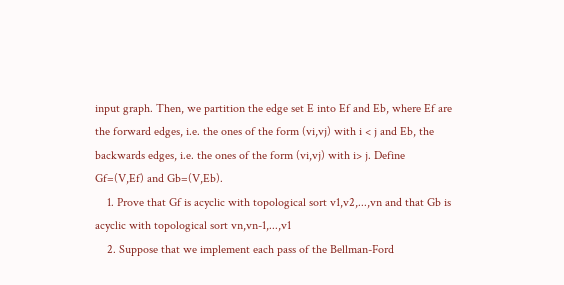input graph. Then, we partition the edge set E into Ef and Eb, where Ef are the forward edges, i.e. the ones of the form (vi,vj) with i < j and Eb, the backwards edges, i.e. the ones of the form (vi,vj) with i> j. Define Gf=(V,Ef) and Gb=(V,Eb).
    1. Prove that Gf is acyclic with topological sort v1,v2,...,vn and that Gb is acyclic with topological sort vn,vn-1,...,v1
    2. Suppose that we implement each pass of the Bellman-Ford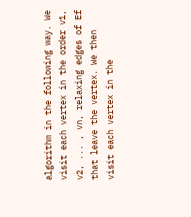algorithm in the following way. We visit each vertex in the order v1, v2, ... , vn, relaxing edges of Ef that leave the vertex. We then visit each vertex in the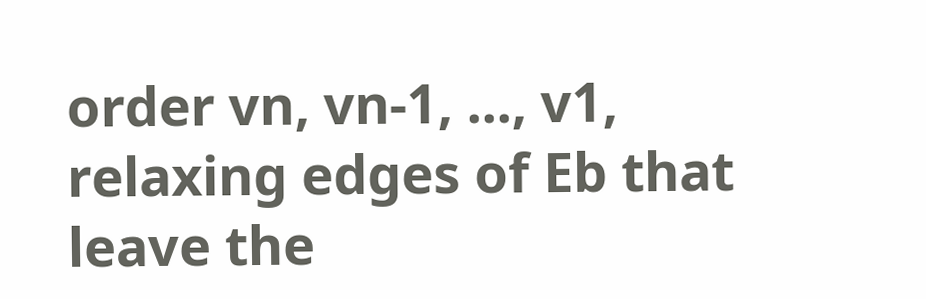order vn, vn-1, ..., v1, relaxing edges of Eb that leave the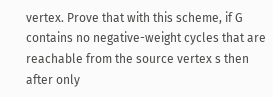vertex. Prove that with this scheme, if G contains no negative-weight cycles that are reachable from the source vertex s then after only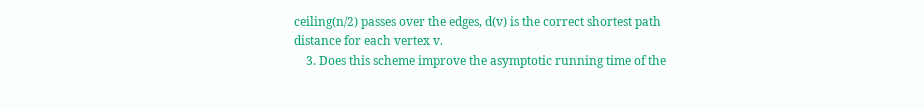ceiling(n/2) passes over the edges, d(v) is the correct shortest path distance for each vertex v.
    3. Does this scheme improve the asymptotic running time of the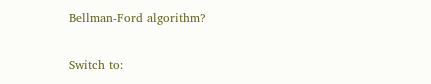Bellman-Ford algorithm?

Switch to: